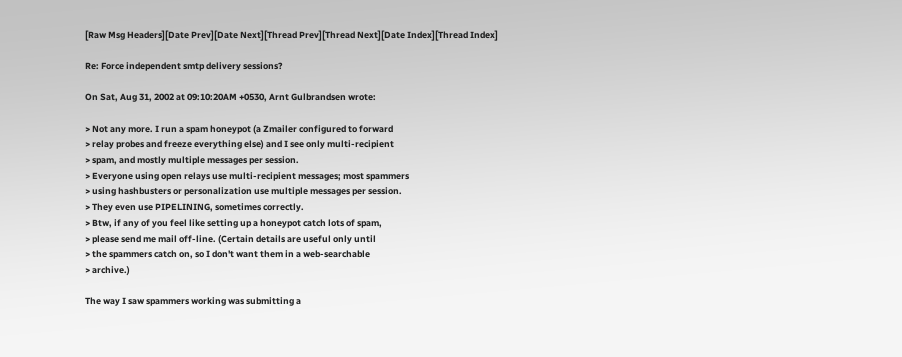[Raw Msg Headers][Date Prev][Date Next][Thread Prev][Thread Next][Date Index][Thread Index]

Re: Force independent smtp delivery sessions?

On Sat, Aug 31, 2002 at 09:10:20AM +0530, Arnt Gulbrandsen wrote:

> Not any more. I run a spam honeypot (a Zmailer configured to forward
> relay probes and freeze everything else) and I see only multi-recipient
> spam, and mostly multiple messages per session.
> Everyone using open relays use multi-recipient messages; most spammers
> using hashbusters or personalization use multiple messages per session.
> They even use PIPELINING, sometimes correctly.
> Btw, if any of you feel like setting up a honeypot catch lots of spam,
> please send me mail off-line. (Certain details are useful only until
> the spammers catch on, so I don't want them in a web-searchable
> archive.)

The way I saw spammers working was submitting a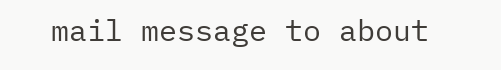mail message to about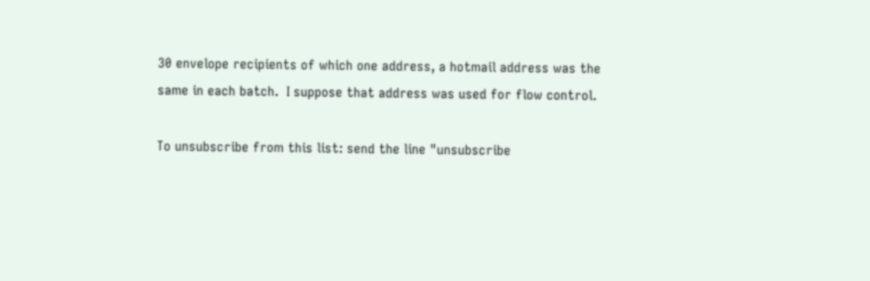30 envelope recipients of which one address, a hotmail address was the
same in each batch.  I suppose that address was used for flow control.

To unsubscribe from this list: send the line "unsubscribe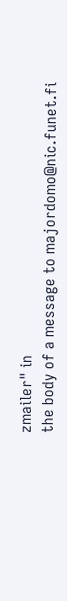zmailer" in
the body of a message to majordomo@nic.funet.fi